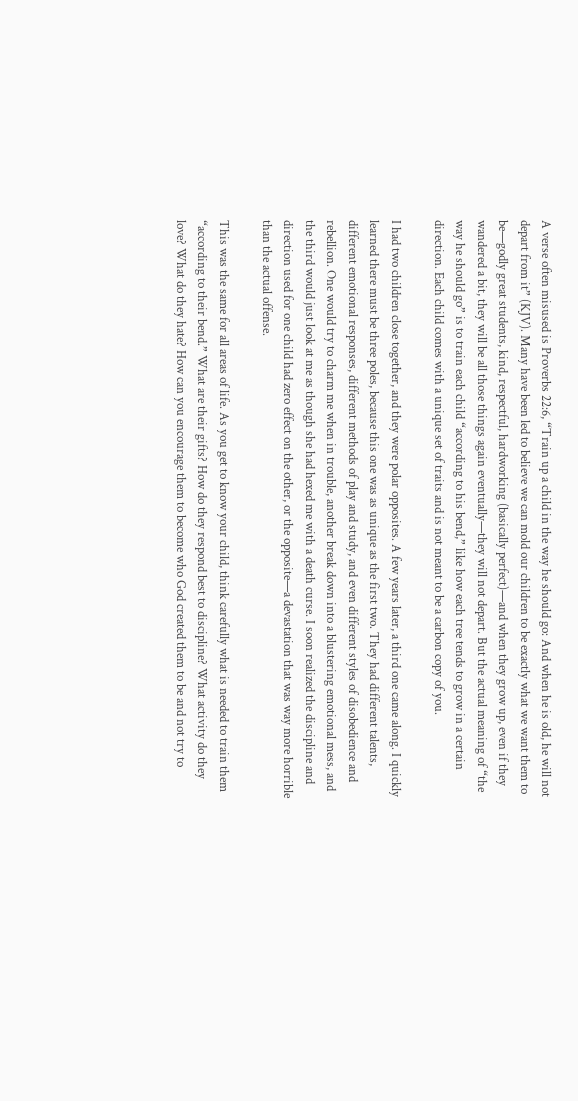A verse often misused is Proverbs 22:6, “Train up a child in the way he should go: And when he is old, he will not depart from it” (KJV). Many have been led to believe we can mold our children to be exactly what we want them to be—godly great students, kind, respectful, hardworking (basically perfect)—and when they grow up, even if they wandered a bit, they will be all those things again eventually—they will not depart. But the actual meaning of “the way he should go” is to train each child “according to his bend,” like how each tree tends to grow in a certain direction. Each child comes with a unique set of traits and is not meant to be a carbon copy of you.

I had two children close together, and they were polar opposites. A few years later, a third one came along. I quickly learned there must be three poles, because this one was as unique as the first two. They had different talents, different emotional responses, different methods of play and study, and even different styles of disobedience and rebellion. One would try to charm me when in trouble, another break down into a blustering emotional mess, and the third would just look at me as though she had hexed me with a death curse. I soon realized the discipline and direction used for one child had zero effect on the other, or the opposite—a devastation that was way more horrible than the actual offense.

This was the same for all areas of life. As you get to know your child, think carefully what is needed to train them “according to their bend.” What are their gifts? How do they respond best to discipline? What activity do they love? What do they hate? How can you encourage them to become who God created them to be and not try to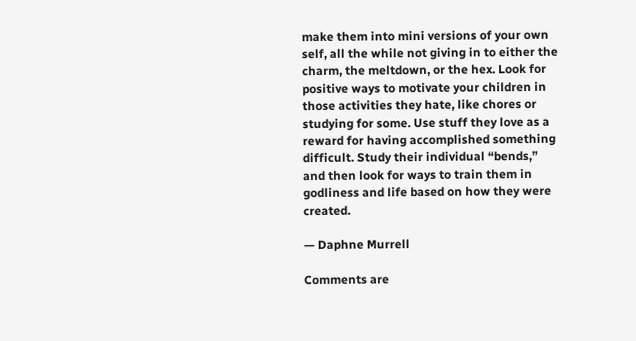make them into mini versions of your own self, all the while not giving in to either the charm, the meltdown, or the hex. Look for positive ways to motivate your children in those activities they hate, like chores or studying for some. Use stuff they love as a reward for having accomplished something difficult. Study their individual “bends,” and then look for ways to train them in godliness and life based on how they were created.

— Daphne Murrell

Comments are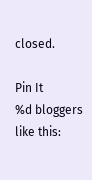closed.

Pin It
%d bloggers like this: